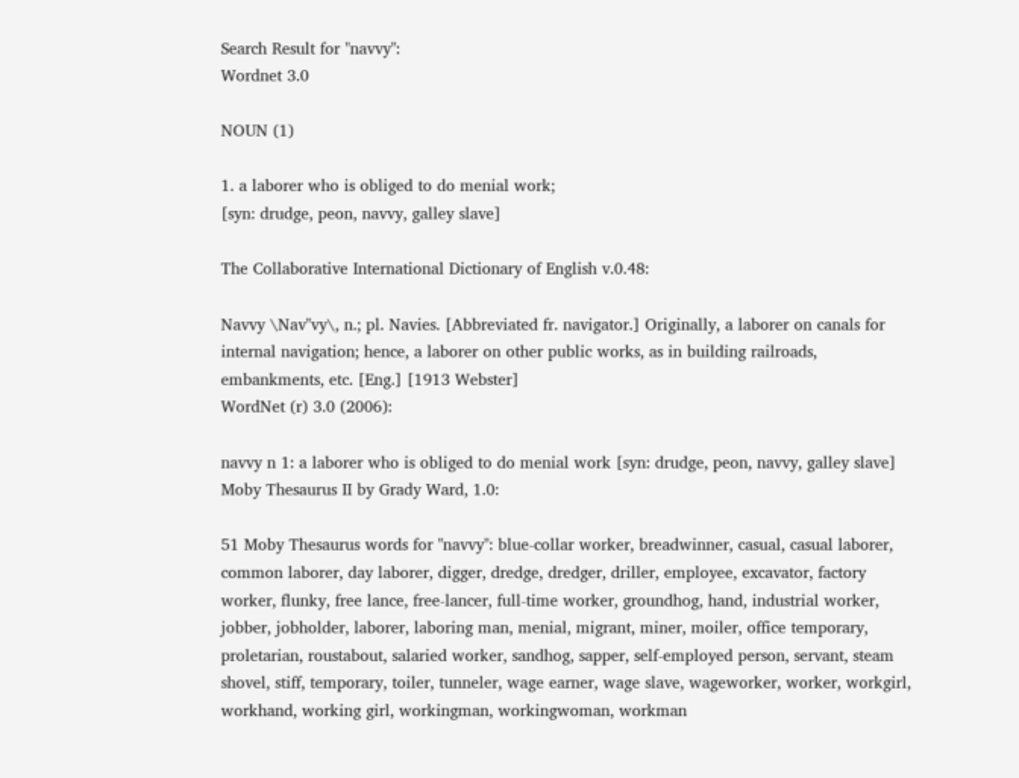Search Result for "navvy":
Wordnet 3.0

NOUN (1)

1. a laborer who is obliged to do menial work;
[syn: drudge, peon, navvy, galley slave]

The Collaborative International Dictionary of English v.0.48:

Navvy \Nav"vy\, n.; pl. Navies. [Abbreviated fr. navigator.] Originally, a laborer on canals for internal navigation; hence, a laborer on other public works, as in building railroads, embankments, etc. [Eng.] [1913 Webster]
WordNet (r) 3.0 (2006):

navvy n 1: a laborer who is obliged to do menial work [syn: drudge, peon, navvy, galley slave]
Moby Thesaurus II by Grady Ward, 1.0:

51 Moby Thesaurus words for "navvy": blue-collar worker, breadwinner, casual, casual laborer, common laborer, day laborer, digger, dredge, dredger, driller, employee, excavator, factory worker, flunky, free lance, free-lancer, full-time worker, groundhog, hand, industrial worker, jobber, jobholder, laborer, laboring man, menial, migrant, miner, moiler, office temporary, proletarian, roustabout, salaried worker, sandhog, sapper, self-employed person, servant, steam shovel, stiff, temporary, toiler, tunneler, wage earner, wage slave, wageworker, worker, workgirl, workhand, working girl, workingman, workingwoman, workman